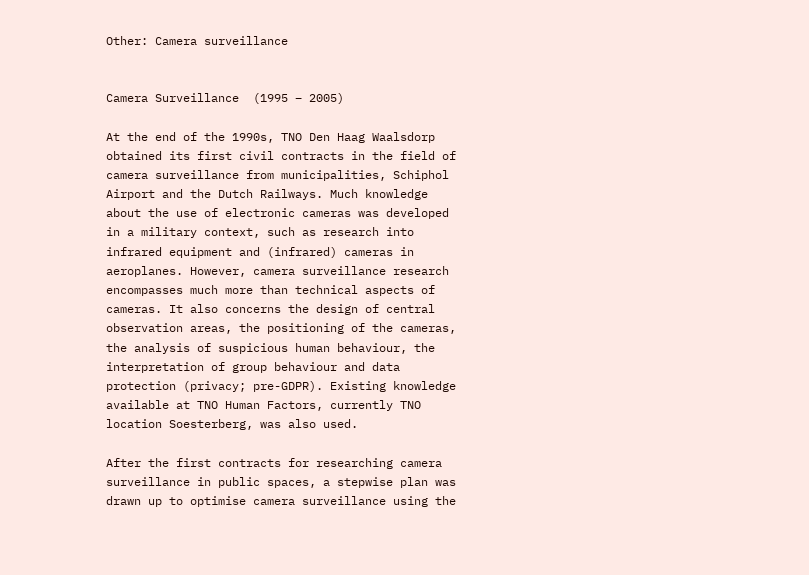Other: Camera surveillance


Camera Surveillance  (1995 – 2005)

At the end of the 1990s, TNO Den Haag Waalsdorp obtained its first civil contracts in the field of camera surveillance from municipalities, Schiphol Airport and the Dutch Railways. Much knowledge about the use of electronic cameras was developed in a military context, such as research into infrared equipment and (infrared) cameras in aeroplanes. However, camera surveillance research encompasses much more than technical aspects of cameras. It also concerns the design of central observation areas, the positioning of the cameras, the analysis of suspicious human behaviour, the interpretation of group behaviour and data protection (privacy; pre-GDPR). Existing knowledge available at TNO Human Factors, currently TNO location Soesterberg, was also used.

After the first contracts for researching camera surveillance in public spaces, a stepwise plan was drawn up to optimise camera surveillance using the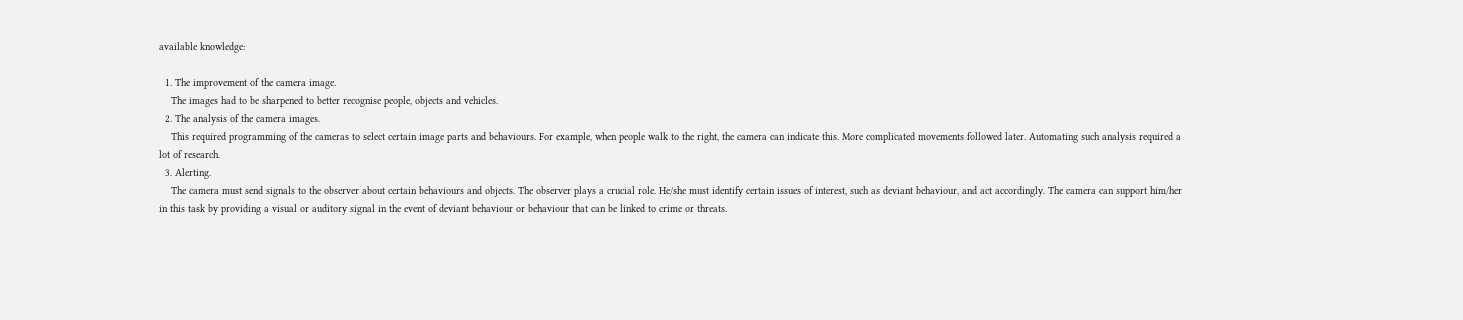available knowledge:

  1. The improvement of the camera image.
    The images had to be sharpened to better recognise people, objects and vehicles.
  2. The analysis of the camera images.
    This required programming of the cameras to select certain image parts and behaviours. For example, when people walk to the right, the camera can indicate this. More complicated movements followed later. Automating such analysis required a lot of research.
  3. Alerting.
    The camera must send signals to the observer about certain behaviours and objects. The observer plays a crucial role. He/she must identify certain issues of interest, such as deviant behaviour, and act accordingly. The camera can support him/her in this task by providing a visual or auditory signal in the event of deviant behaviour or behaviour that can be linked to crime or threats.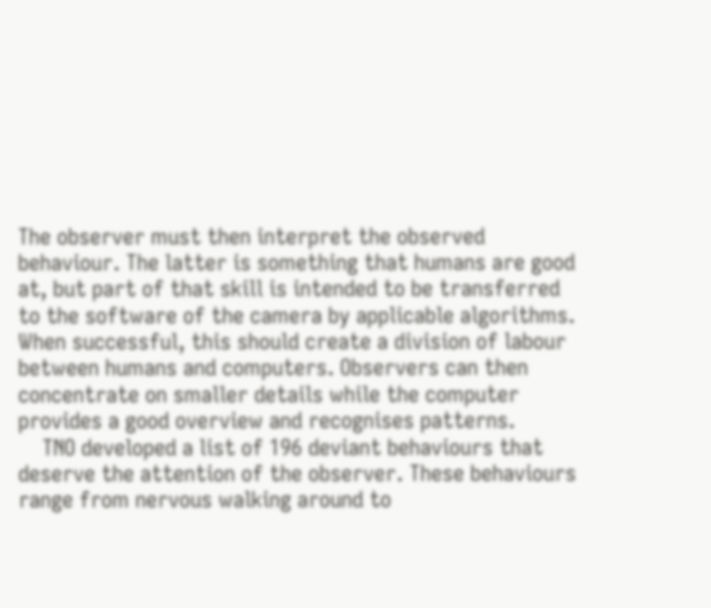The observer must then interpret the observed behaviour. The latter is something that humans are good at, but part of that skill is intended to be transferred to the software of the camera by applicable algorithms. When successful, this should create a division of labour between humans and computers. Observers can then concentrate on smaller details while the computer provides a good overview and recognises patterns.
    TNO developed a list of 196 deviant behaviours that deserve the attention of the observer. These behaviours range from nervous walking around to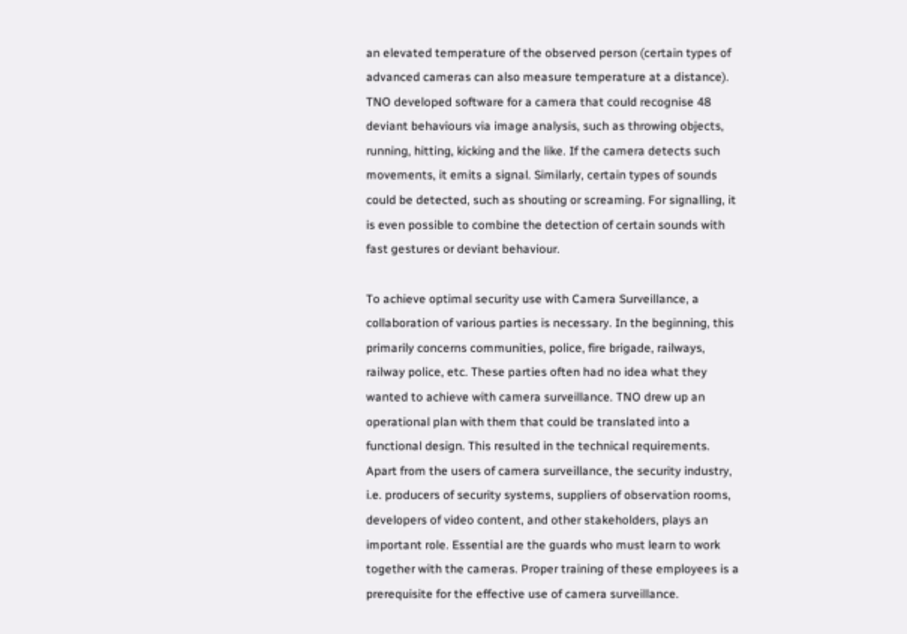an elevated temperature of the observed person (certain types of advanced cameras can also measure temperature at a distance). TNO developed software for a camera that could recognise 48 deviant behaviours via image analysis, such as throwing objects, running, hitting, kicking and the like. If the camera detects such movements, it emits a signal. Similarly, certain types of sounds could be detected, such as shouting or screaming. For signalling, it is even possible to combine the detection of certain sounds with fast gestures or deviant behaviour.

To achieve optimal security use with Camera Surveillance, a collaboration of various parties is necessary. In the beginning, this primarily concerns communities, police, fire brigade, railways, railway police, etc. These parties often had no idea what they wanted to achieve with camera surveillance. TNO drew up an operational plan with them that could be translated into a functional design. This resulted in the technical requirements. Apart from the users of camera surveillance, the security industry, i.e. producers of security systems, suppliers of observation rooms, developers of video content, and other stakeholders, plays an important role. Essential are the guards who must learn to work together with the cameras. Proper training of these employees is a prerequisite for the effective use of camera surveillance.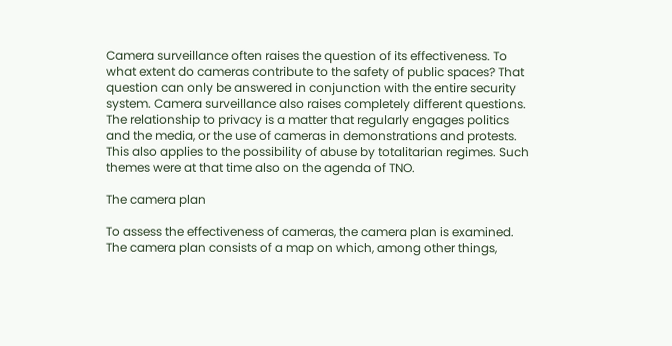Camera surveillance often raises the question of its effectiveness. To what extent do cameras contribute to the safety of public spaces? That question can only be answered in conjunction with the entire security system. Camera surveillance also raises completely different questions. The relationship to privacy is a matter that regularly engages politics and the media, or the use of cameras in demonstrations and protests. This also applies to the possibility of abuse by totalitarian regimes. Such themes were at that time also on the agenda of TNO.

The camera plan

To assess the effectiveness of cameras, the camera plan is examined. The camera plan consists of a map on which, among other things,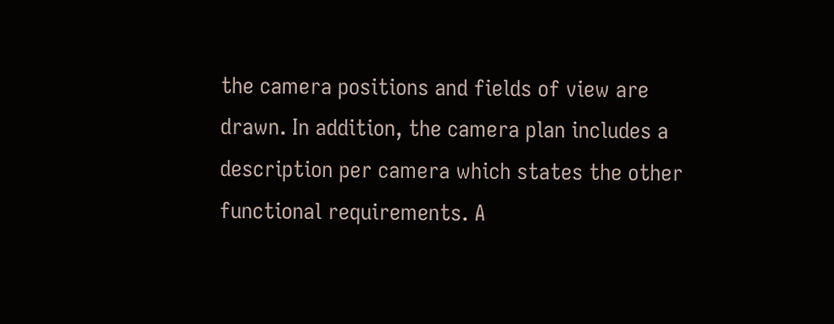the camera positions and fields of view are drawn. In addition, the camera plan includes a description per camera which states the other functional requirements. A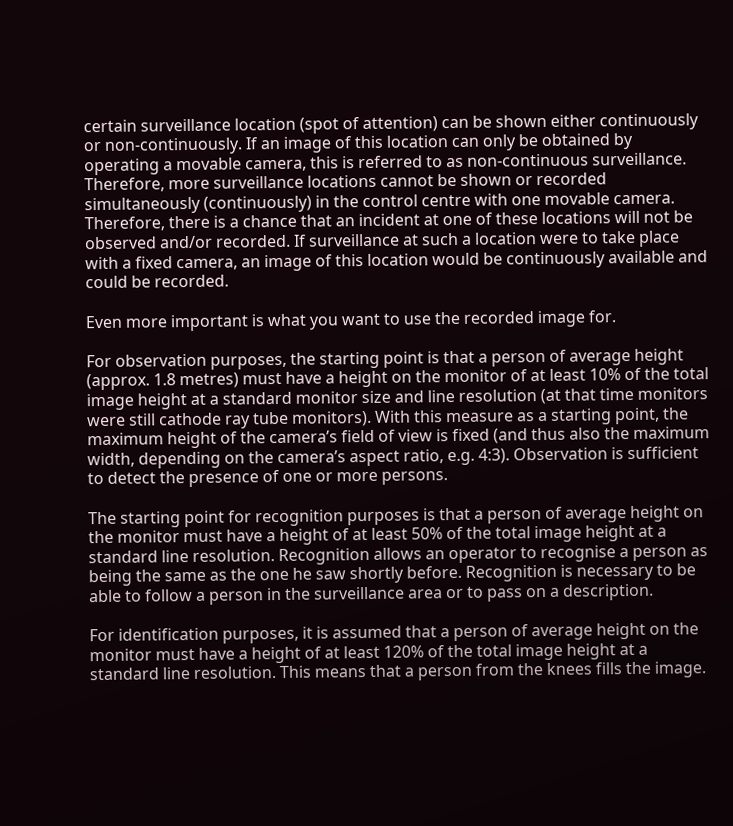certain surveillance location (spot of attention) can be shown either continuously or non-continuously. If an image of this location can only be obtained by operating a movable camera, this is referred to as non-continuous surveillance. Therefore, more surveillance locations cannot be shown or recorded simultaneously (continuously) in the control centre with one movable camera. Therefore, there is a chance that an incident at one of these locations will not be observed and/or recorded. If surveillance at such a location were to take place with a fixed camera, an image of this location would be continuously available and could be recorded.

Even more important is what you want to use the recorded image for.

For observation purposes, the starting point is that a person of average height (approx. 1.8 metres) must have a height on the monitor of at least 10% of the total image height at a standard monitor size and line resolution (at that time monitors were still cathode ray tube monitors). With this measure as a starting point, the maximum height of the camera’s field of view is fixed (and thus also the maximum width, depending on the camera’s aspect ratio, e.g. 4:3). Observation is sufficient to detect the presence of one or more persons.

The starting point for recognition purposes is that a person of average height on the monitor must have a height of at least 50% of the total image height at a standard line resolution. Recognition allows an operator to recognise a person as being the same as the one he saw shortly before. Recognition is necessary to be able to follow a person in the surveillance area or to pass on a description.

For identification purposes, it is assumed that a person of average height on the monitor must have a height of at least 120% of the total image height at a standard line resolution. This means that a person from the knees fills the image.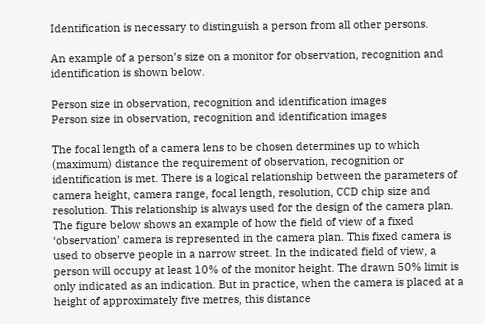Identification is necessary to distinguish a person from all other persons.

An example of a person’s size on a monitor for observation, recognition and identification is shown below.

Person size in observation, recognition and identification images
Person size in observation, recognition and identification images

The focal length of a camera lens to be chosen determines up to which (maximum) distance the requirement of observation, recognition or identification is met. There is a logical relationship between the parameters of camera height, camera range, focal length, resolution, CCD chip size and resolution. This relationship is always used for the design of the camera plan.
The figure below shows an example of how the field of view of a fixed ‘observation’ camera is represented in the camera plan. This fixed camera is used to observe people in a narrow street. In the indicated field of view, a person will occupy at least 10% of the monitor height. The drawn 50% limit is only indicated as an indication. But in practice, when the camera is placed at a height of approximately five metres, this distance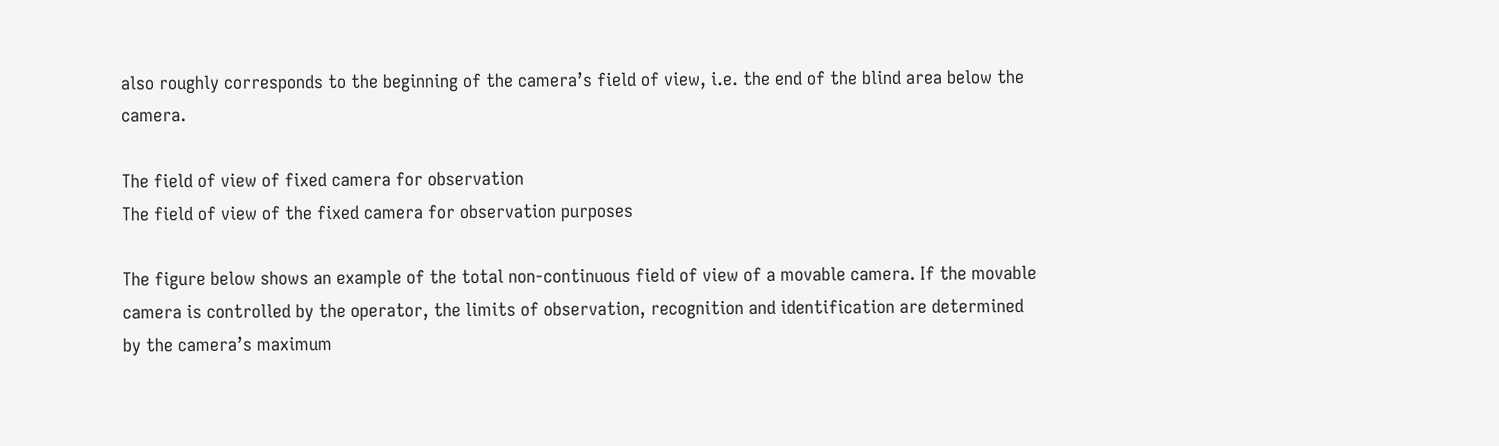also roughly corresponds to the beginning of the camera’s field of view, i.e. the end of the blind area below the camera.

The field of view of fixed camera for observation
The field of view of the fixed camera for observation purposes

The figure below shows an example of the total non-continuous field of view of a movable camera. If the movable camera is controlled by the operator, the limits of observation, recognition and identification are determined by the camera’s maximum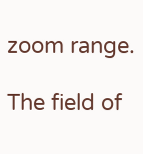zoom range.

The field of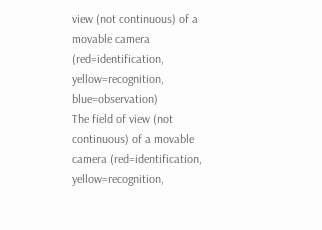view (not continuous) of a movable camera (red=identification, yellow=recognition, blue=observation)
The field of view (not continuous) of a movable camera (red=identification, yellow=recognition,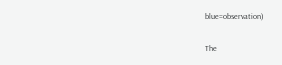blue=observation)

The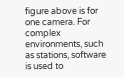figure above is for one camera. For complex environments, such as stations, software is used to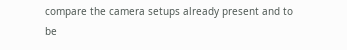compare the camera setups already present and to be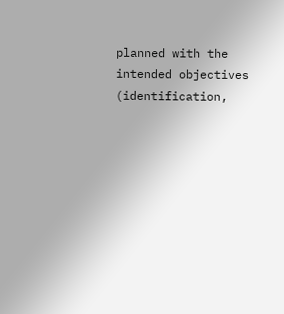planned with the intended objectives (identification,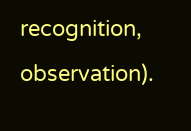recognition, observation).